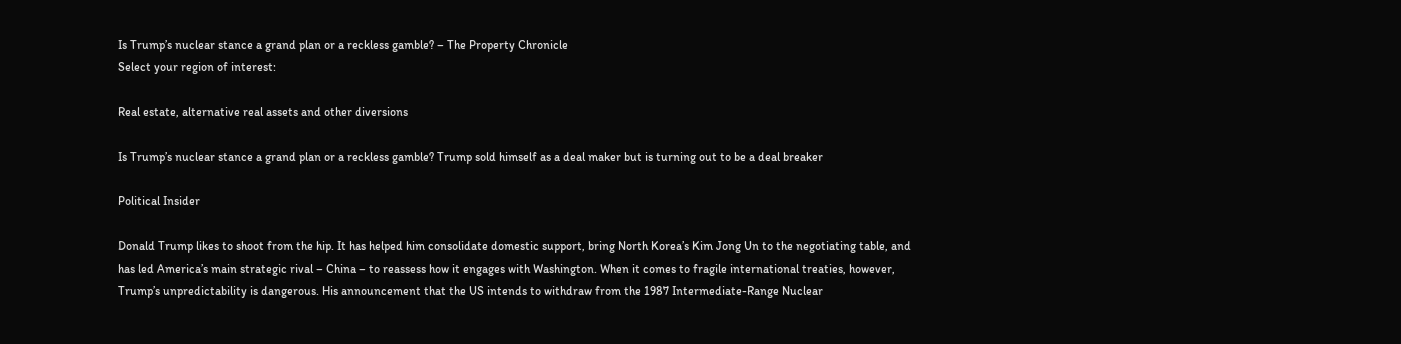Is Trump’s nuclear stance a grand plan or a reckless gamble? – The Property Chronicle
Select your region of interest:

Real estate, alternative real assets and other diversions

Is Trump’s nuclear stance a grand plan or a reckless gamble? Trump sold himself as a deal maker but is turning out to be a deal breaker

Political Insider

Donald Trump likes to shoot from the hip. It has helped him consolidate domestic support, bring North Korea’s Kim Jong Un to the negotiating table, and has led America’s main strategic rival – China – to reassess how it engages with Washington. When it comes to fragile international treaties, however, Trump’s unpredictability is dangerous. His announcement that the US intends to withdraw from the 1987 Intermediate-Range Nuclear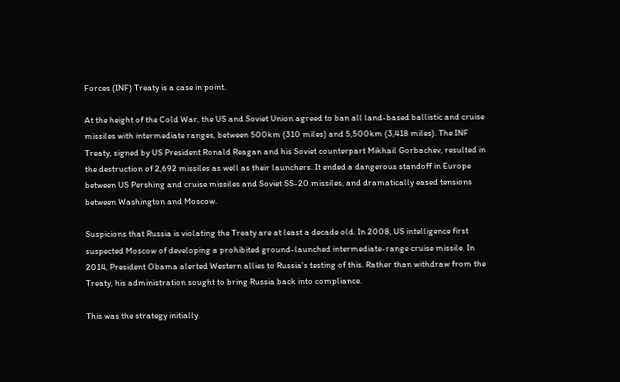Forces (INF) Treaty is a case in point.

At the height of the Cold War, the US and Soviet Union agreed to ban all land-based ballistic and cruise missiles with intermediate ranges, between 500km (310 miles) and 5,500km (3,418 miles). The INF Treaty, signed by US President Ronald Reagan and his Soviet counterpart Mikhail Gorbachev, resulted in the destruction of 2,692 missiles as well as their launchers. It ended a dangerous standoff in Europe between US Pershing and cruise missiles and Soviet SS-20 missiles, and dramatically eased tensions between Washington and Moscow.

Suspicions that Russia is violating the Treaty are at least a decade old. In 2008, US intelligence first suspected Moscow of developing a prohibited ground-launched intermediate-range cruise missile. In 2014, President Obama alerted Western allies to Russia’s testing of this. Rather than withdraw from the Treaty, his administration sought to bring Russia back into compliance.

This was the strategy initially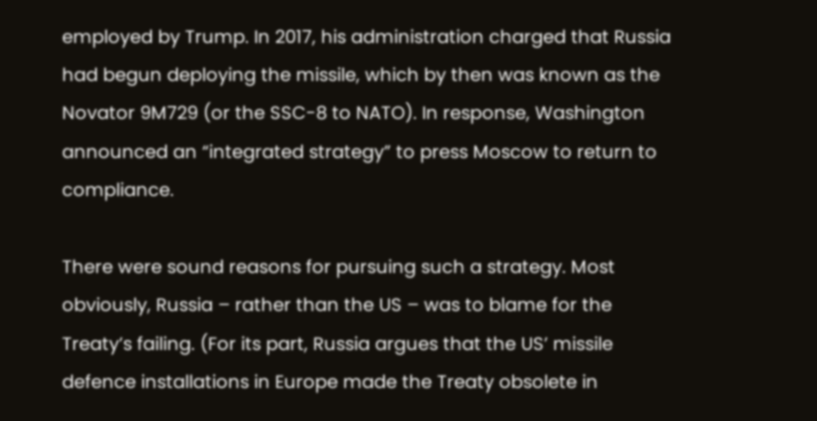employed by Trump. In 2017, his administration charged that Russia had begun deploying the missile, which by then was known as the Novator 9M729 (or the SSC-8 to NATO). In response, Washington announced an “integrated strategy” to press Moscow to return to compliance.

There were sound reasons for pursuing such a strategy. Most obviously, Russia – rather than the US – was to blame for the Treaty’s failing. (For its part, Russia argues that the US’ missile defence installations in Europe made the Treaty obsolete in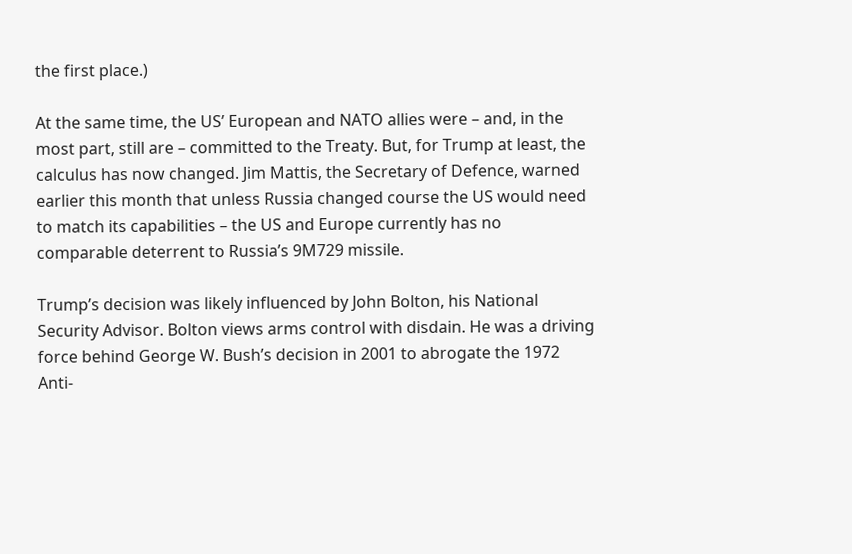the first place.)

At the same time, the US’ European and NATO allies were – and, in the most part, still are – committed to the Treaty. But, for Trump at least, the calculus has now changed. Jim Mattis, the Secretary of Defence, warned earlier this month that unless Russia changed course the US would need to match its capabilities – the US and Europe currently has no comparable deterrent to Russia’s 9M729 missile.

Trump’s decision was likely influenced by John Bolton, his National Security Advisor. Bolton views arms control with disdain. He was a driving force behind George W. Bush’s decision in 2001 to abrogate the 1972 Anti-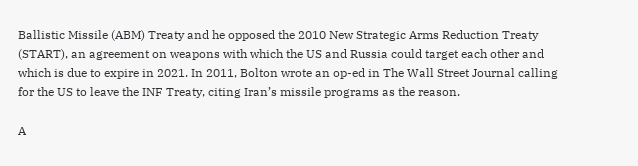Ballistic Missile (ABM) Treaty and he opposed the 2010 New Strategic Arms Reduction Treaty (START), an agreement on weapons with which the US and Russia could target each other and which is due to expire in 2021. In 2011, Bolton wrote an op-ed in The Wall Street Journal calling for the US to leave the INF Treaty, citing Iran’s missile programs as the reason.

A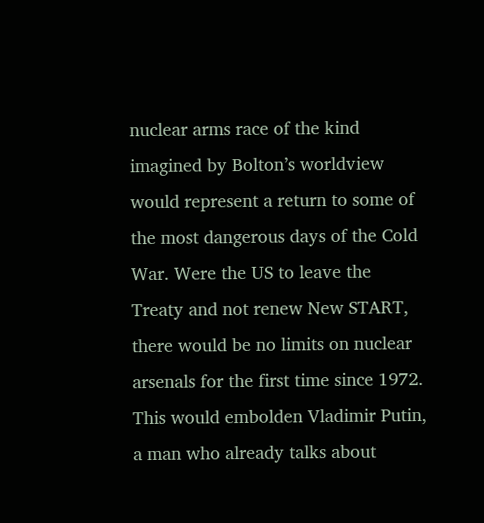nuclear arms race of the kind imagined by Bolton’s worldview would represent a return to some of the most dangerous days of the Cold War. Were the US to leave the Treaty and not renew New START, there would be no limits on nuclear arsenals for the first time since 1972. This would embolden Vladimir Putin, a man who already talks about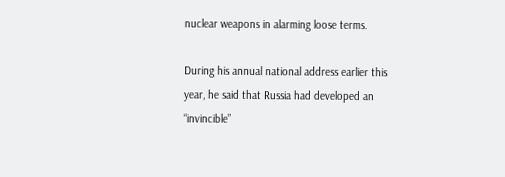nuclear weapons in alarming loose terms.

During his annual national address earlier this year, he said that Russia had developed an “invincible”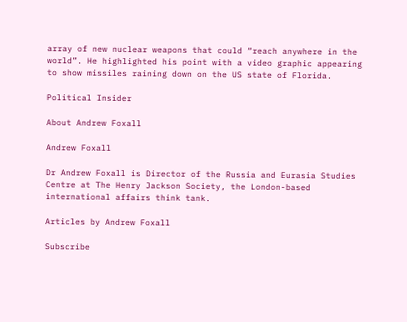array of new nuclear weapons that could “reach anywhere in the world”. He highlighted his point with a video graphic appearing to show missiles raining down on the US state of Florida.

Political Insider

About Andrew Foxall

Andrew Foxall

Dr Andrew Foxall is Director of the Russia and Eurasia Studies Centre at The Henry Jackson Society, the London-based international affairs think tank.

Articles by Andrew Foxall

Subscribe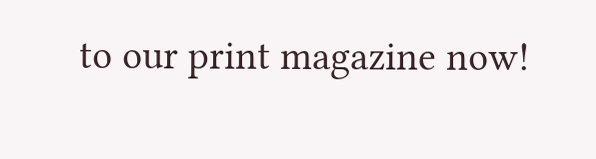to our print magazine now!